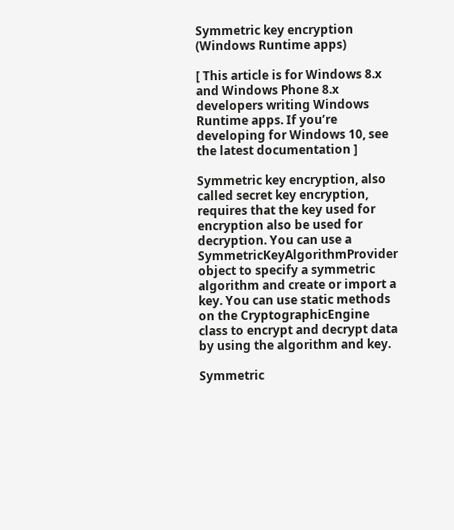Symmetric key encryption (Windows Runtime apps)

[ This article is for Windows 8.x and Windows Phone 8.x developers writing Windows Runtime apps. If you’re developing for Windows 10, see the latest documentation ]

Symmetric key encryption, also called secret key encryption, requires that the key used for encryption also be used for decryption. You can use a SymmetricKeyAlgorithmProvider object to specify a symmetric algorithm and create or import a key. You can use static methods on the CryptographicEngine class to encrypt and decrypt data by using the algorithm and key.

Symmetric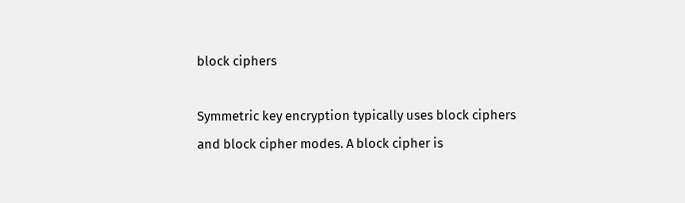block ciphers

Symmetric key encryption typically uses block ciphers and block cipher modes. A block cipher is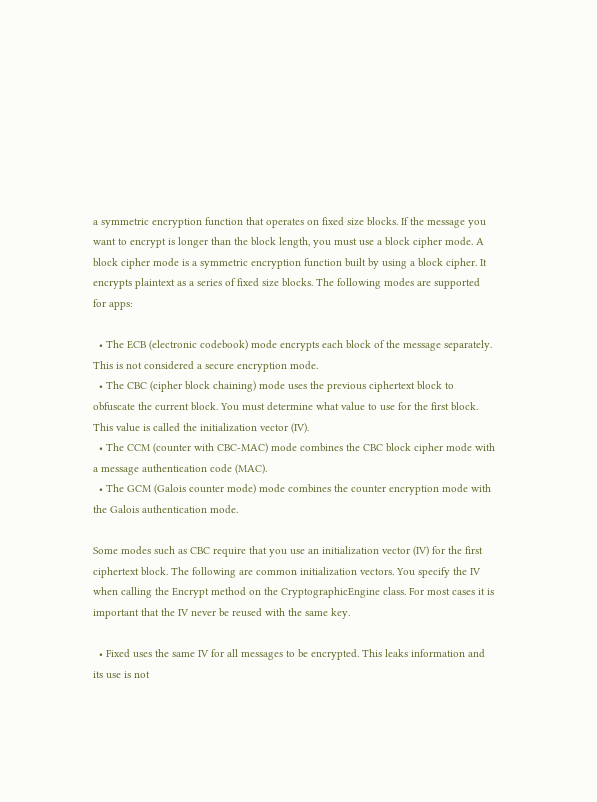a symmetric encryption function that operates on fixed size blocks. If the message you want to encrypt is longer than the block length, you must use a block cipher mode. A block cipher mode is a symmetric encryption function built by using a block cipher. It encrypts plaintext as a series of fixed size blocks. The following modes are supported for apps:

  • The ECB (electronic codebook) mode encrypts each block of the message separately. This is not considered a secure encryption mode.
  • The CBC (cipher block chaining) mode uses the previous ciphertext block to obfuscate the current block. You must determine what value to use for the first block. This value is called the initialization vector (IV).
  • The CCM (counter with CBC-MAC) mode combines the CBC block cipher mode with a message authentication code (MAC).
  • The GCM (Galois counter mode) mode combines the counter encryption mode with the Galois authentication mode.

Some modes such as CBC require that you use an initialization vector (IV) for the first ciphertext block. The following are common initialization vectors. You specify the IV when calling the Encrypt method on the CryptographicEngine class. For most cases it is important that the IV never be reused with the same key.

  • Fixed uses the same IV for all messages to be encrypted. This leaks information and its use is not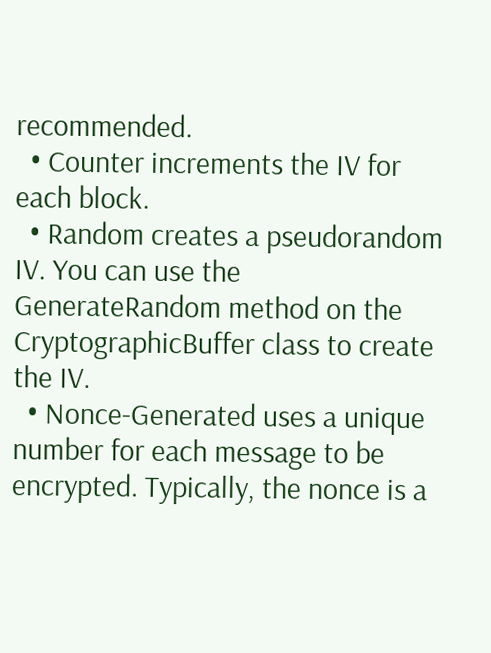recommended.
  • Counter increments the IV for each block.
  • Random creates a pseudorandom IV. You can use the GenerateRandom method on the CryptographicBuffer class to create the IV.
  • Nonce-Generated uses a unique number for each message to be encrypted. Typically, the nonce is a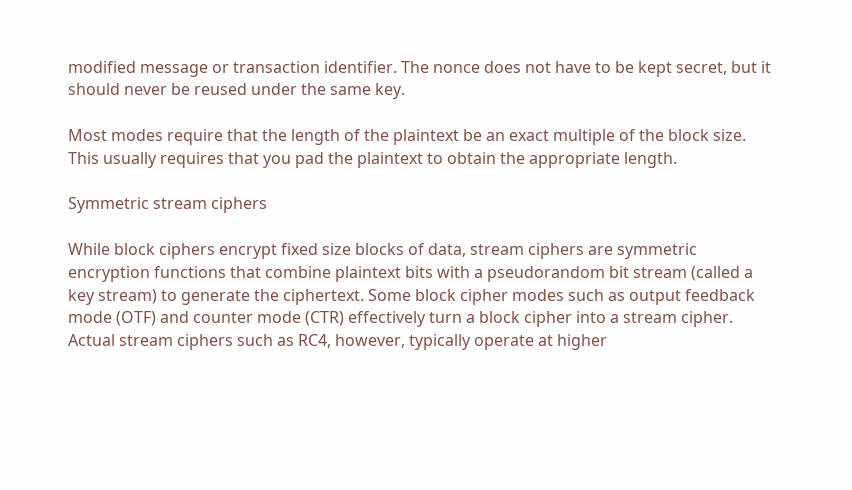modified message or transaction identifier. The nonce does not have to be kept secret, but it should never be reused under the same key.

Most modes require that the length of the plaintext be an exact multiple of the block size. This usually requires that you pad the plaintext to obtain the appropriate length.

Symmetric stream ciphers

While block ciphers encrypt fixed size blocks of data, stream ciphers are symmetric encryption functions that combine plaintext bits with a pseudorandom bit stream (called a key stream) to generate the ciphertext. Some block cipher modes such as output feedback mode (OTF) and counter mode (CTR) effectively turn a block cipher into a stream cipher. Actual stream ciphers such as RC4, however, typically operate at higher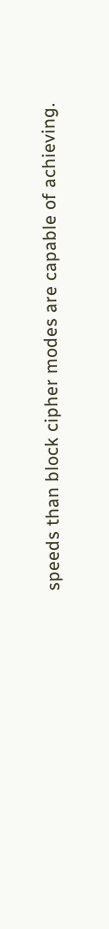speeds than block cipher modes are capable of achieving.